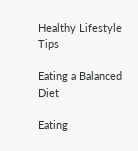Healthy Lifestyle Tips

Eating a Balanced Diet

Eating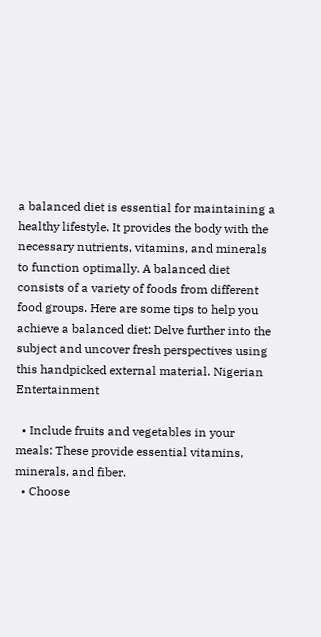a balanced diet is essential for maintaining a healthy lifestyle. It provides the body with the necessary nutrients, vitamins, and minerals to function optimally. A balanced diet consists of a variety of foods from different food groups. Here are some tips to help you achieve a balanced diet: Delve further into the subject and uncover fresh perspectives using this handpicked external material. Nigerian Entertainment

  • Include fruits and vegetables in your meals: These provide essential vitamins, minerals, and fiber.
  • Choose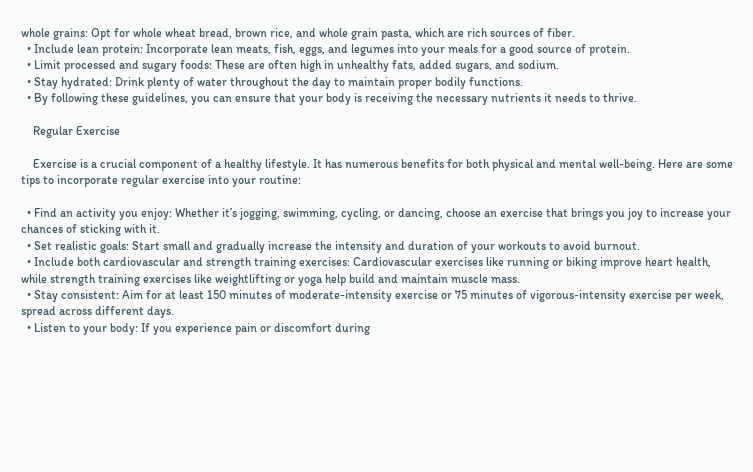whole grains: Opt for whole wheat bread, brown rice, and whole grain pasta, which are rich sources of fiber.
  • Include lean protein: Incorporate lean meats, fish, eggs, and legumes into your meals for a good source of protein.
  • Limit processed and sugary foods: These are often high in unhealthy fats, added sugars, and sodium.
  • Stay hydrated: Drink plenty of water throughout the day to maintain proper bodily functions.
  • By following these guidelines, you can ensure that your body is receiving the necessary nutrients it needs to thrive.

    Regular Exercise

    Exercise is a crucial component of a healthy lifestyle. It has numerous benefits for both physical and mental well-being. Here are some tips to incorporate regular exercise into your routine:

  • Find an activity you enjoy: Whether it’s jogging, swimming, cycling, or dancing, choose an exercise that brings you joy to increase your chances of sticking with it.
  • Set realistic goals: Start small and gradually increase the intensity and duration of your workouts to avoid burnout.
  • Include both cardiovascular and strength training exercises: Cardiovascular exercises like running or biking improve heart health, while strength training exercises like weightlifting or yoga help build and maintain muscle mass.
  • Stay consistent: Aim for at least 150 minutes of moderate-intensity exercise or 75 minutes of vigorous-intensity exercise per week, spread across different days.
  • Listen to your body: If you experience pain or discomfort during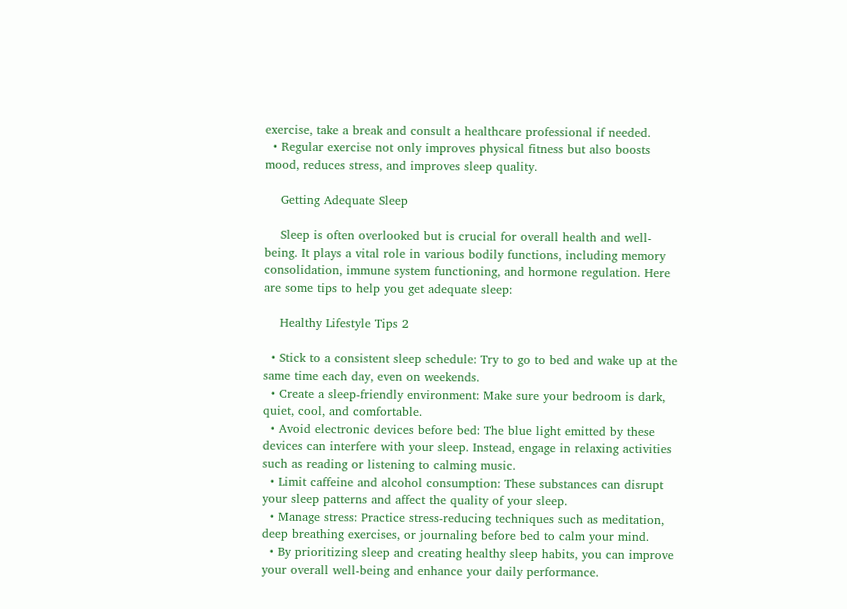exercise, take a break and consult a healthcare professional if needed.
  • Regular exercise not only improves physical fitness but also boosts mood, reduces stress, and improves sleep quality.

    Getting Adequate Sleep

    Sleep is often overlooked but is crucial for overall health and well-being. It plays a vital role in various bodily functions, including memory consolidation, immune system functioning, and hormone regulation. Here are some tips to help you get adequate sleep:

    Healthy Lifestyle Tips 2

  • Stick to a consistent sleep schedule: Try to go to bed and wake up at the same time each day, even on weekends.
  • Create a sleep-friendly environment: Make sure your bedroom is dark, quiet, cool, and comfortable.
  • Avoid electronic devices before bed: The blue light emitted by these devices can interfere with your sleep. Instead, engage in relaxing activities such as reading or listening to calming music.
  • Limit caffeine and alcohol consumption: These substances can disrupt your sleep patterns and affect the quality of your sleep.
  • Manage stress: Practice stress-reducing techniques such as meditation, deep breathing exercises, or journaling before bed to calm your mind.
  • By prioritizing sleep and creating healthy sleep habits, you can improve your overall well-being and enhance your daily performance.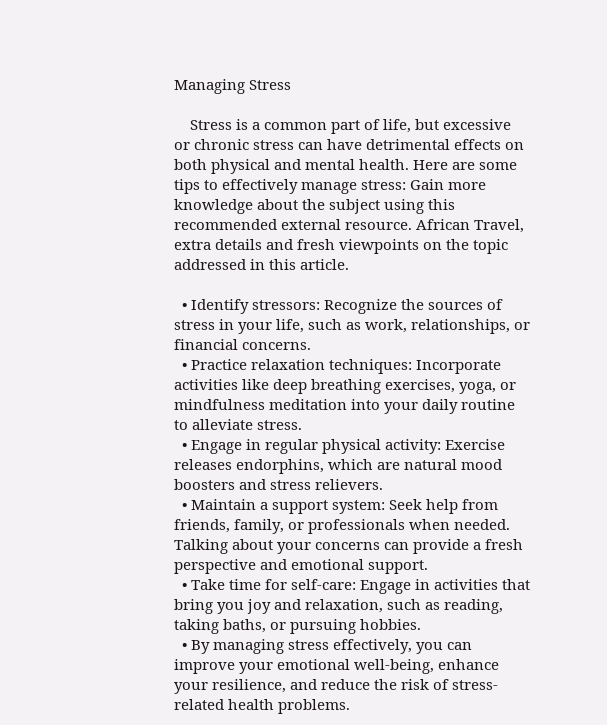Managing Stress

    Stress is a common part of life, but excessive or chronic stress can have detrimental effects on both physical and mental health. Here are some tips to effectively manage stress: Gain more knowledge about the subject using this recommended external resource. African Travel, extra details and fresh viewpoints on the topic addressed in this article.

  • Identify stressors: Recognize the sources of stress in your life, such as work, relationships, or financial concerns.
  • Practice relaxation techniques: Incorporate activities like deep breathing exercises, yoga, or mindfulness meditation into your daily routine to alleviate stress.
  • Engage in regular physical activity: Exercise releases endorphins, which are natural mood boosters and stress relievers.
  • Maintain a support system: Seek help from friends, family, or professionals when needed. Talking about your concerns can provide a fresh perspective and emotional support.
  • Take time for self-care: Engage in activities that bring you joy and relaxation, such as reading, taking baths, or pursuing hobbies.
  • By managing stress effectively, you can improve your emotional well-being, enhance your resilience, and reduce the risk of stress-related health problems.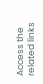Access the related links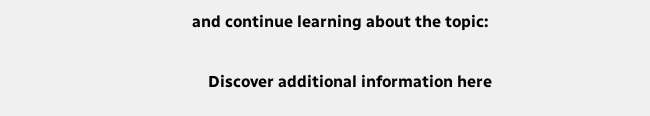and continue learning about the topic:

    Discover additional information here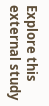Explore this external study